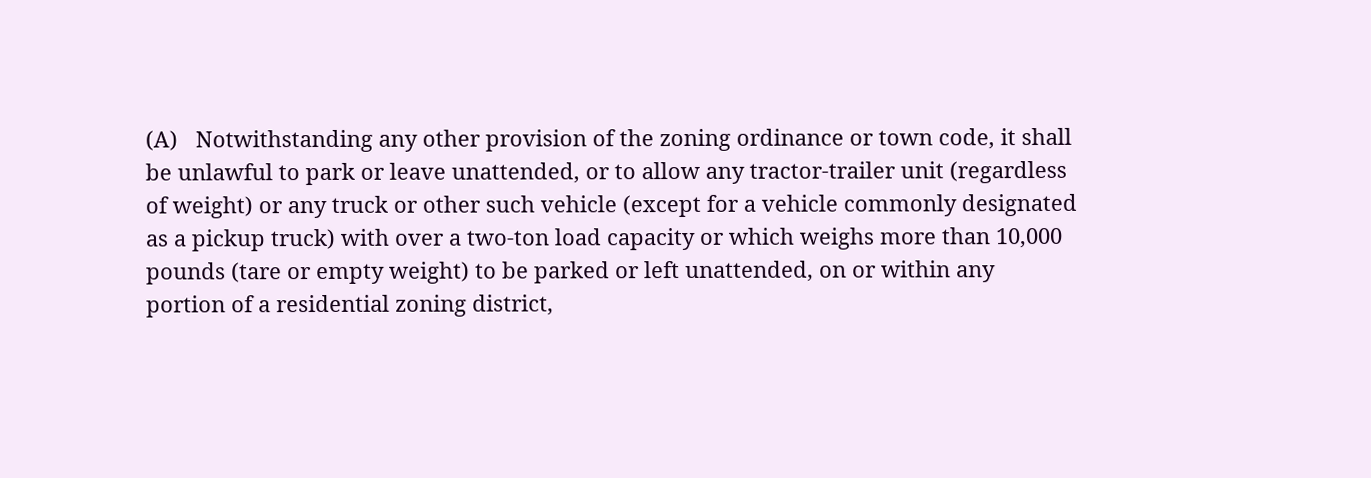(A)   Notwithstanding any other provision of the zoning ordinance or town code, it shall be unlawful to park or leave unattended, or to allow any tractor-trailer unit (regardless of weight) or any truck or other such vehicle (except for a vehicle commonly designated as a pickup truck) with over a two-ton load capacity or which weighs more than 10,000 pounds (tare or empty weight) to be parked or left unattended, on or within any portion of a residential zoning district,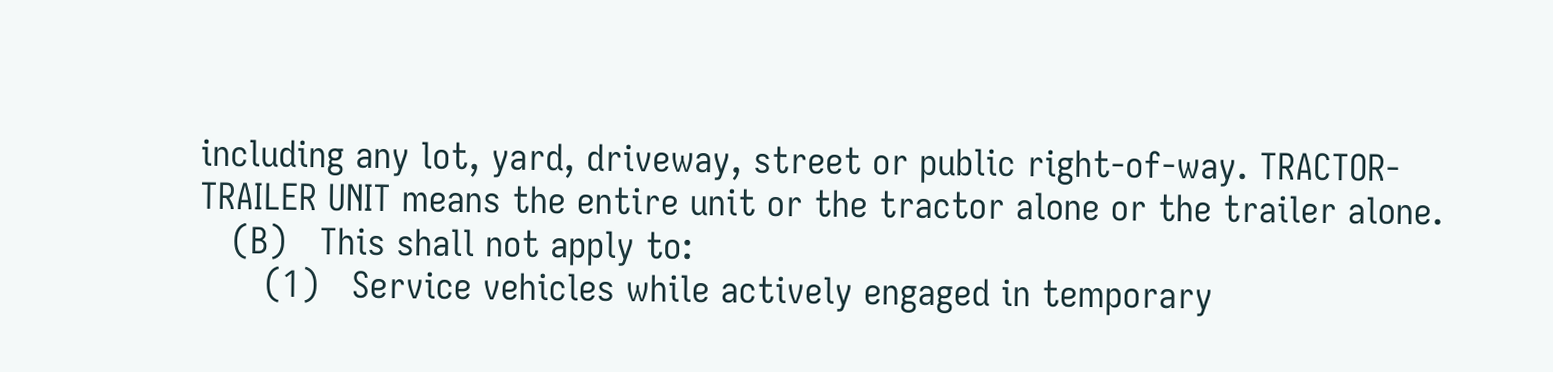including any lot, yard, driveway, street or public right-of-way. TRACTOR-TRAILER UNIT means the entire unit or the tractor alone or the trailer alone.
   (B)   This shall not apply to:
      (1)   Service vehicles while actively engaged in temporary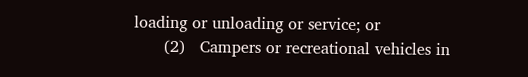loading or unloading or service; or
      (2)   Campers or recreational vehicles in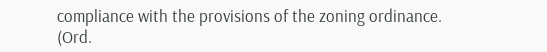compliance with the provisions of the zoning ordinance.
(Ord.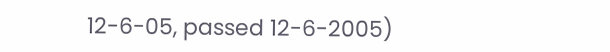12-6-05, passed 12-6-2005)